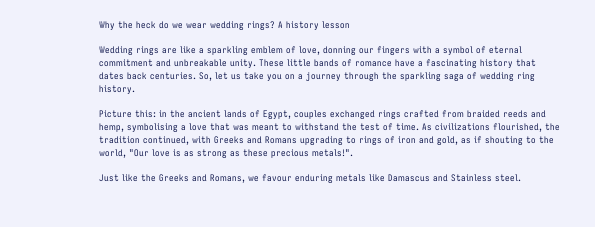Why the heck do we wear wedding rings? A history lesson

Wedding rings are like a sparkling emblem of love, donning our fingers with a symbol of eternal commitment and unbreakable unity. These little bands of romance have a fascinating history that dates back centuries. So, let us take you on a journey through the sparkling saga of wedding ring history.

Picture this: in the ancient lands of Egypt, couples exchanged rings crafted from braided reeds and hemp, symbolising a love that was meant to withstand the test of time. As civilizations flourished, the tradition continued, with Greeks and Romans upgrading to rings of iron and gold, as if shouting to the world, "Our love is as strong as these precious metals!".

Just like the Greeks and Romans, we favour enduring metals like Damascus and Stainless steel.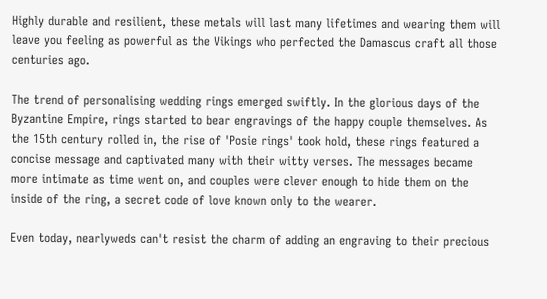Highly durable and resilient, these metals will last many lifetimes and wearing them will leave you feeling as powerful as the Vikings who perfected the Damascus craft all those centuries ago.

The trend of personalising wedding rings emerged swiftly. In the glorious days of the Byzantine Empire, rings started to bear engravings of the happy couple themselves. As the 15th century rolled in, the rise of 'Posie rings' took hold, these rings featured a concise message and captivated many with their witty verses. The messages became more intimate as time went on, and couples were clever enough to hide them on the inside of the ring, a secret code of love known only to the wearer.

Even today, nearlyweds can't resist the charm of adding an engraving to their precious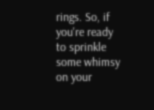rings. So, if you're ready to sprinkle some whimsy on your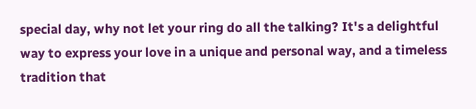special day, why not let your ring do all the talking? It's a delightful way to express your love in a unique and personal way, and a timeless tradition that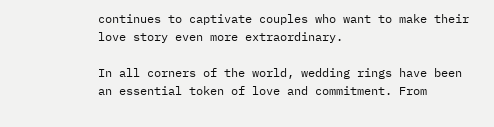continues to captivate couples who want to make their love story even more extraordinary.

In all corners of the world, wedding rings have been an essential token of love and commitment. From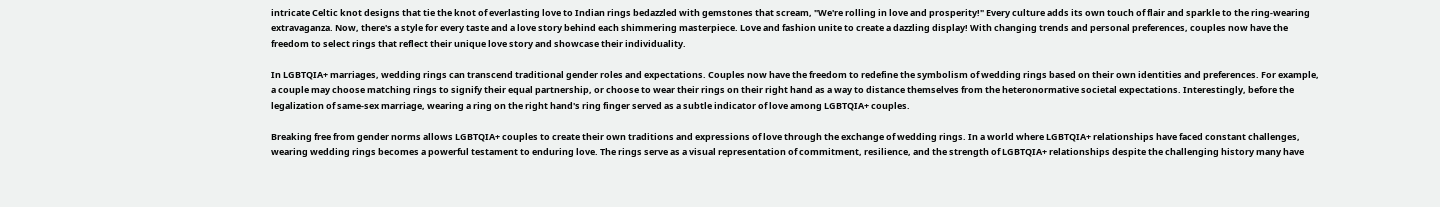intricate Celtic knot designs that tie the knot of everlasting love to Indian rings bedazzled with gemstones that scream, "We're rolling in love and prosperity!" Every culture adds its own touch of flair and sparkle to the ring-wearing extravaganza. Now, there's a style for every taste and a love story behind each shimmering masterpiece. Love and fashion unite to create a dazzling display! With changing trends and personal preferences, couples now have the freedom to select rings that reflect their unique love story and showcase their individuality.

In LGBTQIA+ marriages, wedding rings can transcend traditional gender roles and expectations. Couples now have the freedom to redefine the symbolism of wedding rings based on their own identities and preferences. For example, a couple may choose matching rings to signify their equal partnership, or choose to wear their rings on their right hand as a way to distance themselves from the heteronormative societal expectations. Interestingly, before the legalization of same-sex marriage, wearing a ring on the right hand's ring finger served as a subtle indicator of love among LGBTQIA+ couples.

Breaking free from gender norms allows LGBTQIA+ couples to create their own traditions and expressions of love through the exchange of wedding rings. In a world where LGBTQIA+ relationships have faced constant challenges, wearing wedding rings becomes a powerful testament to enduring love. The rings serve as a visual representation of commitment, resilience, and the strength of LGBTQIA+ relationships despite the challenging history many have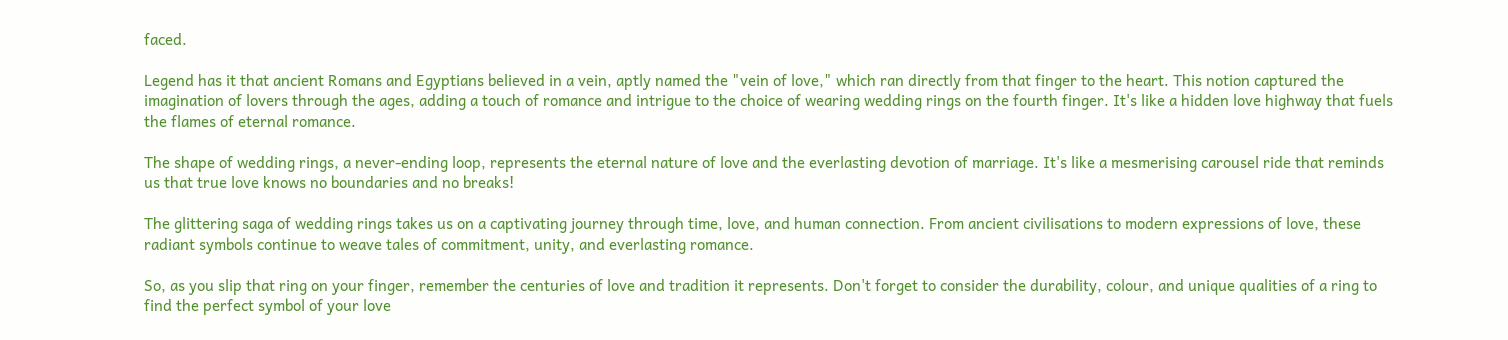faced.

Legend has it that ancient Romans and Egyptians believed in a vein, aptly named the "vein of love," which ran directly from that finger to the heart. This notion captured the imagination of lovers through the ages, adding a touch of romance and intrigue to the choice of wearing wedding rings on the fourth finger. It's like a hidden love highway that fuels the flames of eternal romance.

The shape of wedding rings, a never-ending loop, represents the eternal nature of love and the everlasting devotion of marriage. It's like a mesmerising carousel ride that reminds us that true love knows no boundaries and no breaks!

The glittering saga of wedding rings takes us on a captivating journey through time, love, and human connection. From ancient civilisations to modern expressions of love, these radiant symbols continue to weave tales of commitment, unity, and everlasting romance.

So, as you slip that ring on your finger, remember the centuries of love and tradition it represents. Don't forget to consider the durability, colour, and unique qualities of a ring to find the perfect symbol of your love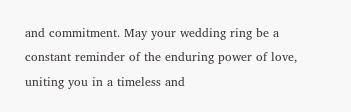and commitment. May your wedding ring be a constant reminder of the enduring power of love, uniting you in a timeless and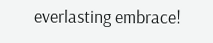everlasting embrace!